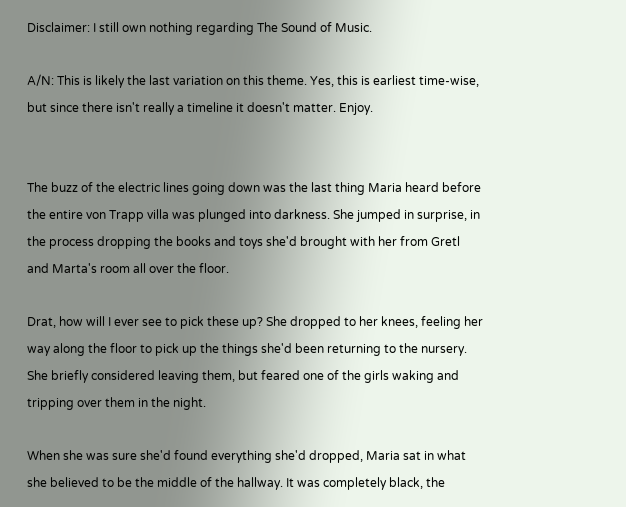Disclaimer: I still own nothing regarding The Sound of Music.

A/N: This is likely the last variation on this theme. Yes, this is earliest time-wise, but since there isn't really a timeline it doesn't matter. Enjoy.


The buzz of the electric lines going down was the last thing Maria heard before the entire von Trapp villa was plunged into darkness. She jumped in surprise, in the process dropping the books and toys she'd brought with her from Gretl and Marta's room all over the floor.

Drat, how will I ever see to pick these up? She dropped to her knees, feeling her way along the floor to pick up the things she'd been returning to the nursery. She briefly considered leaving them, but feared one of the girls waking and tripping over them in the night.

When she was sure she'd found everything she'd dropped, Maria sat in what she believed to be the middle of the hallway. It was completely black, the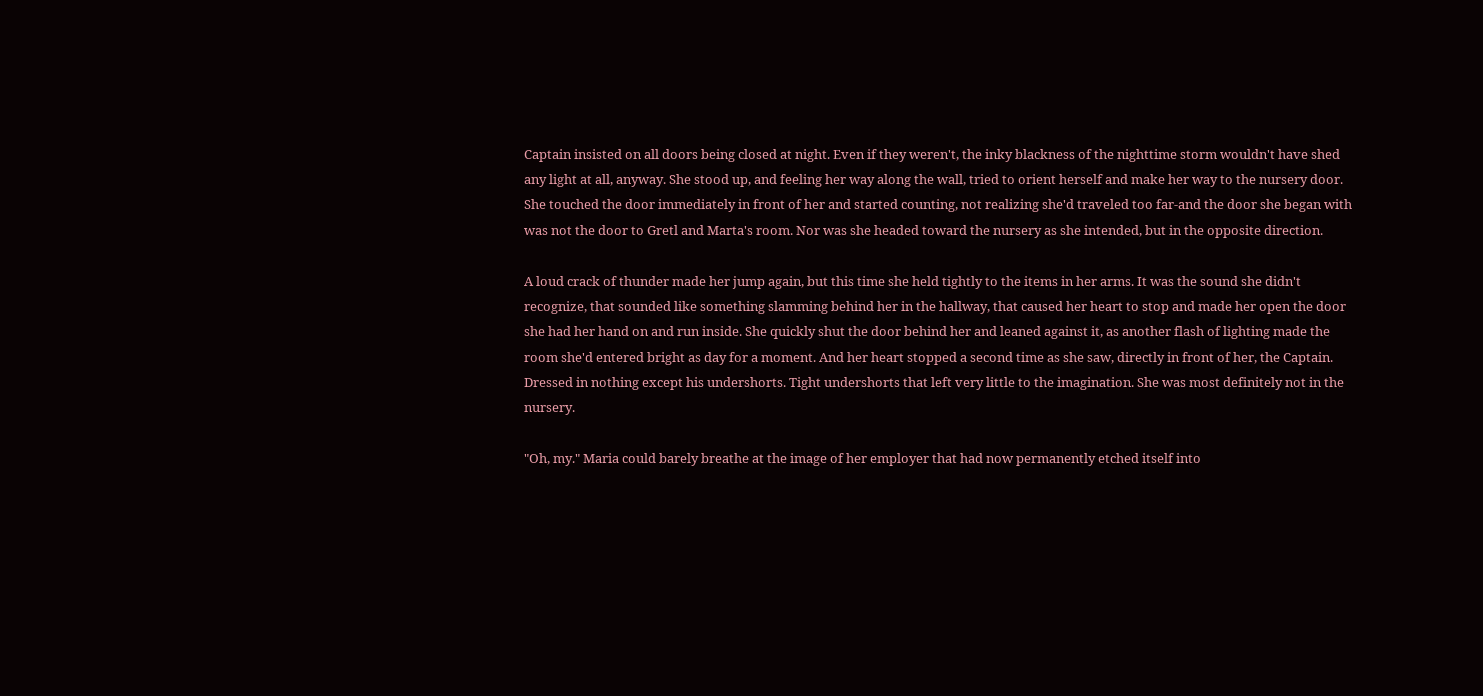Captain insisted on all doors being closed at night. Even if they weren't, the inky blackness of the nighttime storm wouldn't have shed any light at all, anyway. She stood up, and feeling her way along the wall, tried to orient herself and make her way to the nursery door. She touched the door immediately in front of her and started counting, not realizing she'd traveled too far-and the door she began with was not the door to Gretl and Marta's room. Nor was she headed toward the nursery as she intended, but in the opposite direction.

A loud crack of thunder made her jump again, but this time she held tightly to the items in her arms. It was the sound she didn't recognize, that sounded like something slamming behind her in the hallway, that caused her heart to stop and made her open the door she had her hand on and run inside. She quickly shut the door behind her and leaned against it, as another flash of lighting made the room she'd entered bright as day for a moment. And her heart stopped a second time as she saw, directly in front of her, the Captain. Dressed in nothing except his undershorts. Tight undershorts that left very little to the imagination. She was most definitely not in the nursery.

"Oh, my." Maria could barely breathe at the image of her employer that had now permanently etched itself into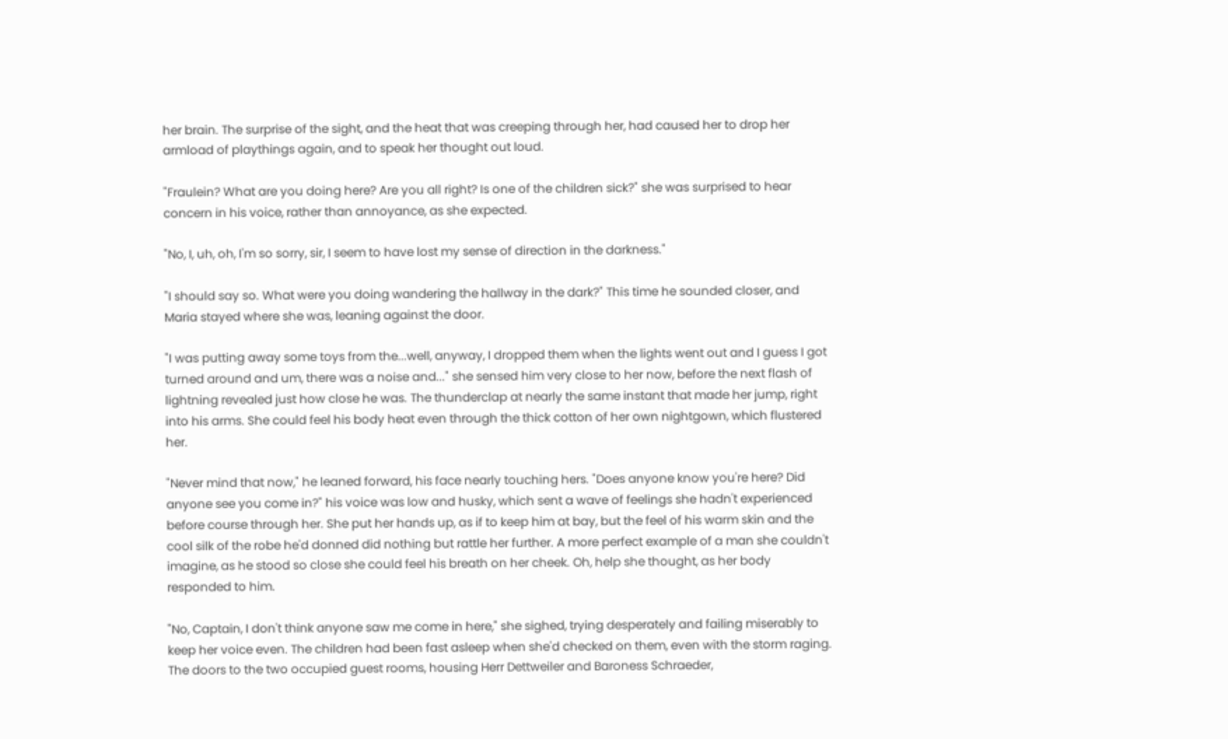her brain. The surprise of the sight, and the heat that was creeping through her, had caused her to drop her armload of playthings again, and to speak her thought out loud.

"Fraulein? What are you doing here? Are you all right? Is one of the children sick?" she was surprised to hear concern in his voice, rather than annoyance, as she expected.

"No, I, uh, oh, I'm so sorry, sir, I seem to have lost my sense of direction in the darkness."

"I should say so. What were you doing wandering the hallway in the dark?" This time he sounded closer, and Maria stayed where she was, leaning against the door.

"I was putting away some toys from the...well, anyway, I dropped them when the lights went out and I guess I got turned around and um, there was a noise and..." she sensed him very close to her now, before the next flash of lightning revealed just how close he was. The thunderclap at nearly the same instant that made her jump, right into his arms. She could feel his body heat even through the thick cotton of her own nightgown, which flustered her.

"Never mind that now," he leaned forward, his face nearly touching hers. "Does anyone know you're here? Did anyone see you come in?" his voice was low and husky, which sent a wave of feelings she hadn't experienced before course through her. She put her hands up, as if to keep him at bay, but the feel of his warm skin and the cool silk of the robe he'd donned did nothing but rattle her further. A more perfect example of a man she couldn't imagine, as he stood so close she could feel his breath on her cheek. Oh, help she thought, as her body responded to him.

"No, Captain, I don't think anyone saw me come in here," she sighed, trying desperately and failing miserably to keep her voice even. The children had been fast asleep when she'd checked on them, even with the storm raging. The doors to the two occupied guest rooms, housing Herr Dettweiler and Baroness Schraeder,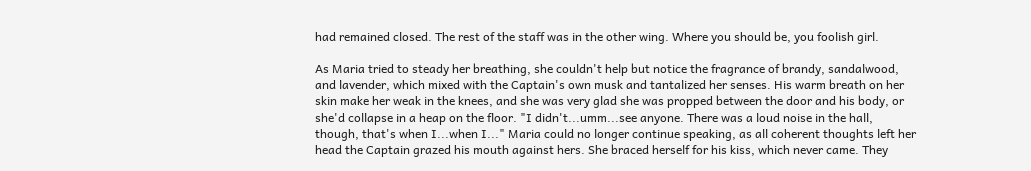had remained closed. The rest of the staff was in the other wing. Where you should be, you foolish girl.

As Maria tried to steady her breathing, she couldn't help but notice the fragrance of brandy, sandalwood, and lavender, which mixed with the Captain's own musk and tantalized her senses. His warm breath on her skin make her weak in the knees, and she was very glad she was propped between the door and his body, or she'd collapse in a heap on the floor. "I didn't...umm...see anyone. There was a loud noise in the hall, though, that's when I...when I..." Maria could no longer continue speaking, as all coherent thoughts left her head the Captain grazed his mouth against hers. She braced herself for his kiss, which never came. They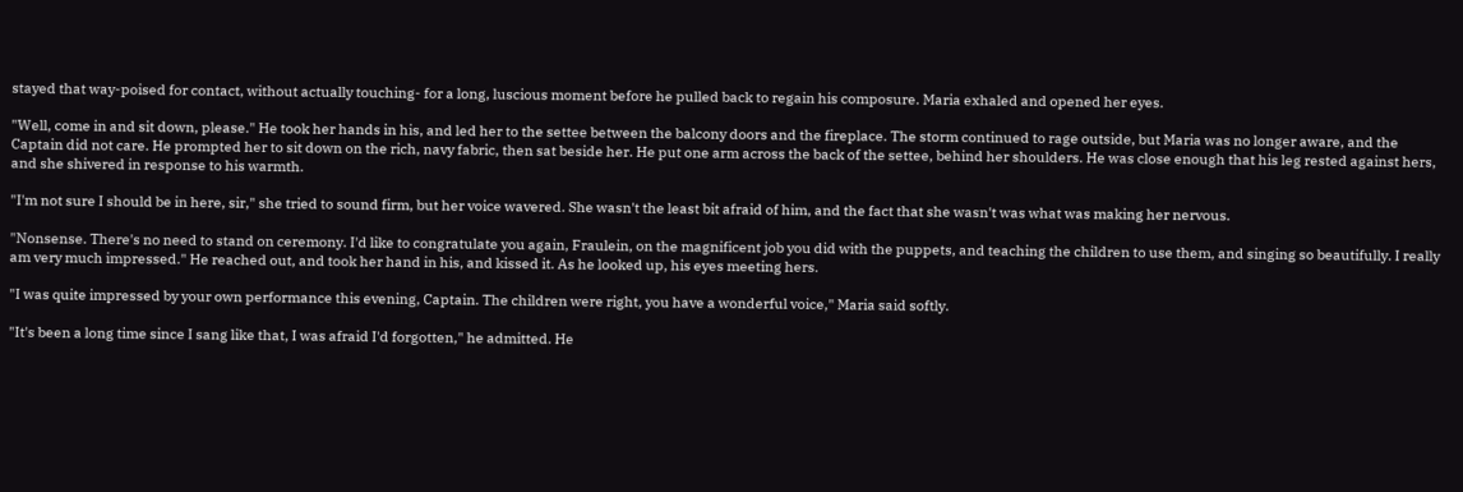stayed that way-poised for contact, without actually touching- for a long, luscious moment before he pulled back to regain his composure. Maria exhaled and opened her eyes.

"Well, come in and sit down, please." He took her hands in his, and led her to the settee between the balcony doors and the fireplace. The storm continued to rage outside, but Maria was no longer aware, and the Captain did not care. He prompted her to sit down on the rich, navy fabric, then sat beside her. He put one arm across the back of the settee, behind her shoulders. He was close enough that his leg rested against hers, and she shivered in response to his warmth.

"I'm not sure I should be in here, sir," she tried to sound firm, but her voice wavered. She wasn't the least bit afraid of him, and the fact that she wasn't was what was making her nervous.

"Nonsense. There's no need to stand on ceremony. I'd like to congratulate you again, Fraulein, on the magnificent job you did with the puppets, and teaching the children to use them, and singing so beautifully. I really am very much impressed." He reached out, and took her hand in his, and kissed it. As he looked up, his eyes meeting hers.

"I was quite impressed by your own performance this evening, Captain. The children were right, you have a wonderful voice," Maria said softly.

"It's been a long time since I sang like that, I was afraid I'd forgotten," he admitted. He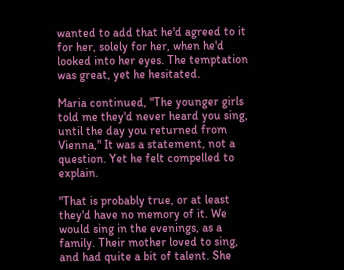wanted to add that he'd agreed to it for her, solely for her, when he'd looked into her eyes. The temptation was great, yet he hesitated.

Maria continued, "The younger girls told me they'd never heard you sing, until the day you returned from Vienna," It was a statement, not a question. Yet he felt compelled to explain.

"That is probably true, or at least they'd have no memory of it. We would sing in the evenings, as a family. Their mother loved to sing, and had quite a bit of talent. She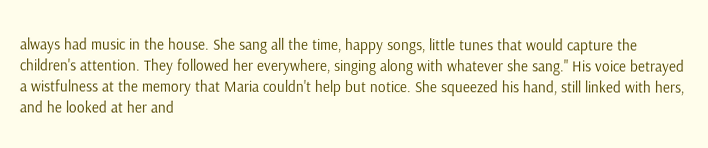always had music in the house. She sang all the time, happy songs, little tunes that would capture the children's attention. They followed her everywhere, singing along with whatever she sang." His voice betrayed a wistfulness at the memory that Maria couldn't help but notice. She squeezed his hand, still linked with hers, and he looked at her and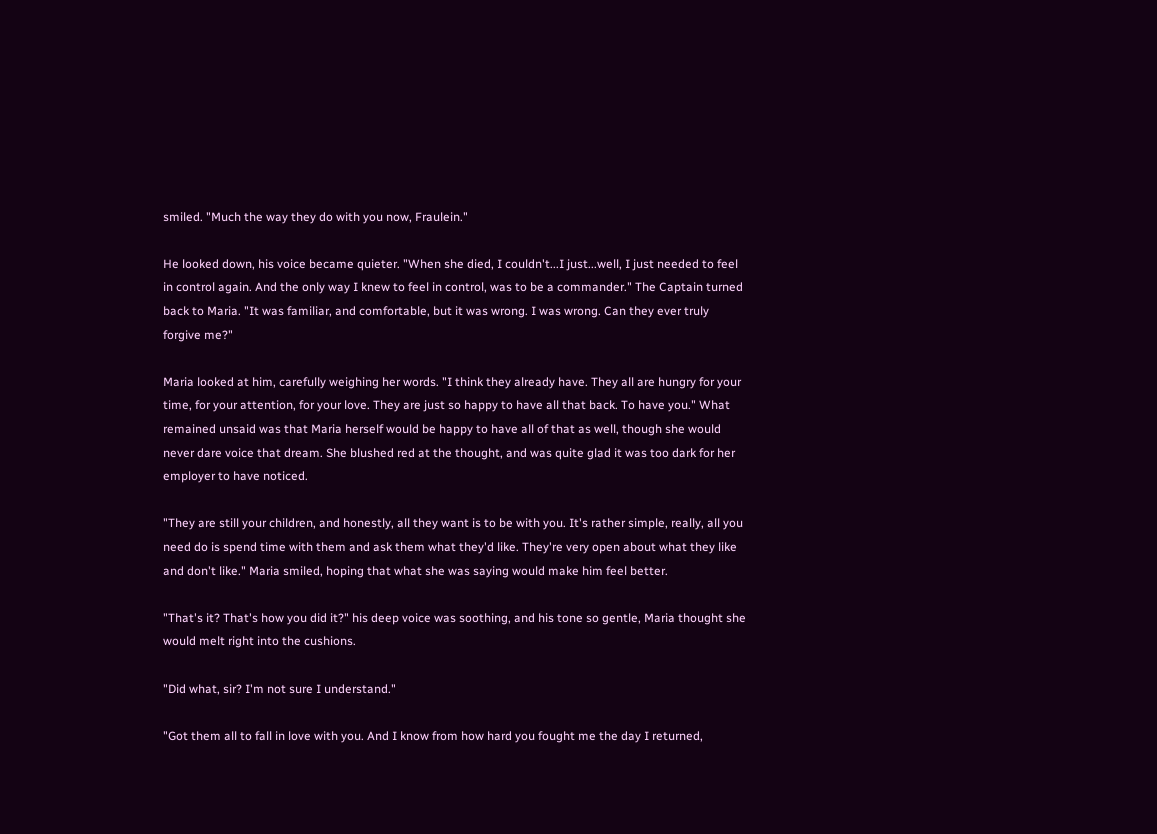smiled. "Much the way they do with you now, Fraulein."

He looked down, his voice became quieter. "When she died, I couldn't...I just...well, I just needed to feel in control again. And the only way I knew to feel in control, was to be a commander." The Captain turned back to Maria. "It was familiar, and comfortable, but it was wrong. I was wrong. Can they ever truly forgive me?"

Maria looked at him, carefully weighing her words. "I think they already have. They all are hungry for your time, for your attention, for your love. They are just so happy to have all that back. To have you." What remained unsaid was that Maria herself would be happy to have all of that as well, though she would never dare voice that dream. She blushed red at the thought, and was quite glad it was too dark for her employer to have noticed.

"They are still your children, and honestly, all they want is to be with you. It's rather simple, really, all you need do is spend time with them and ask them what they'd like. They're very open about what they like and don't like." Maria smiled, hoping that what she was saying would make him feel better.

"That's it? That's how you did it?" his deep voice was soothing, and his tone so gentle, Maria thought she would melt right into the cushions.

"Did what, sir? I'm not sure I understand."

"Got them all to fall in love with you. And I know from how hard you fought me the day I returned,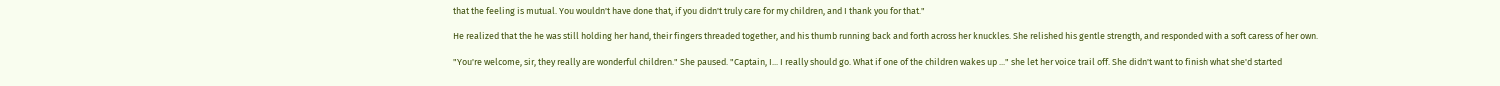that the feeling is mutual. You wouldn't have done that, if you didn't truly care for my children, and I thank you for that."

He realized that the he was still holding her hand, their fingers threaded together, and his thumb running back and forth across her knuckles. She relished his gentle strength, and responded with a soft caress of her own.

"You're welcome, sir, they really are wonderful children." She paused. "Captain, I... I really should go. What if one of the children wakes up ..." she let her voice trail off. She didn't want to finish what she'd started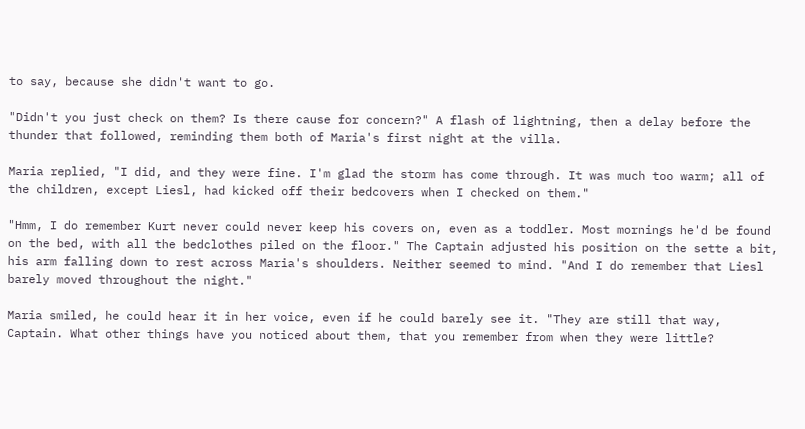to say, because she didn't want to go.

"Didn't you just check on them? Is there cause for concern?" A flash of lightning, then a delay before the thunder that followed, reminding them both of Maria's first night at the villa.

Maria replied, "I did, and they were fine. I'm glad the storm has come through. It was much too warm; all of the children, except Liesl, had kicked off their bedcovers when I checked on them."

"Hmm, I do remember Kurt never could never keep his covers on, even as a toddler. Most mornings he'd be found on the bed, with all the bedclothes piled on the floor." The Captain adjusted his position on the sette a bit, his arm falling down to rest across Maria's shoulders. Neither seemed to mind. "And I do remember that Liesl barely moved throughout the night."

Maria smiled, he could hear it in her voice, even if he could barely see it. "They are still that way, Captain. What other things have you noticed about them, that you remember from when they were little?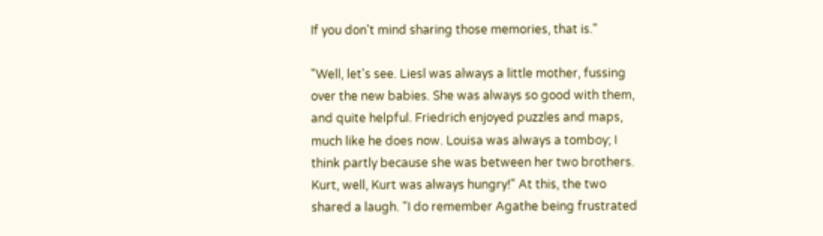If you don't mind sharing those memories, that is."

"Well, let's see. Liesl was always a little mother, fussing over the new babies. She was always so good with them, and quite helpful. Friedrich enjoyed puzzles and maps, much like he does now. Louisa was always a tomboy; I think partly because she was between her two brothers. Kurt, well, Kurt was always hungry!" At this, the two shared a laugh. "I do remember Agathe being frustrated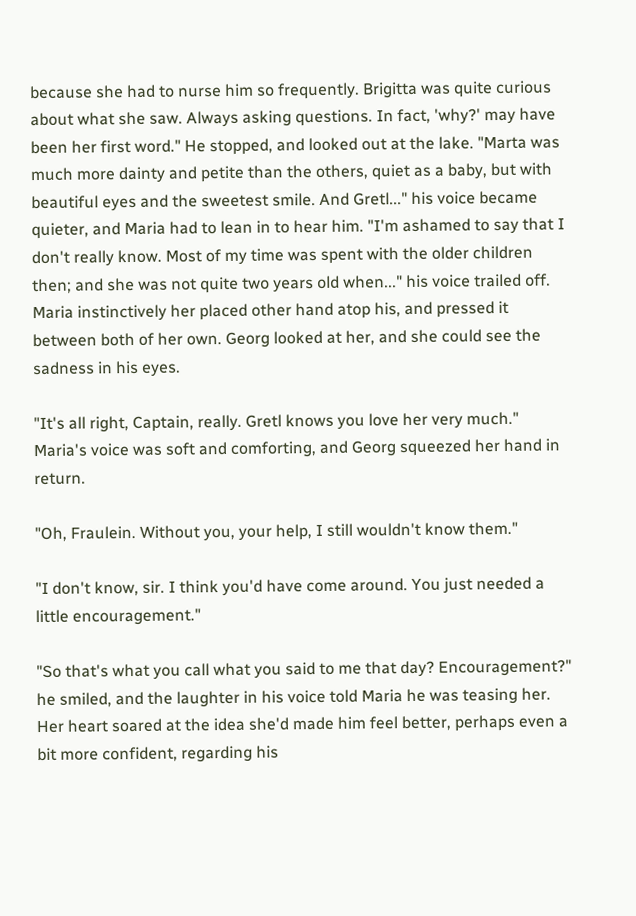because she had to nurse him so frequently. Brigitta was quite curious about what she saw. Always asking questions. In fact, 'why?' may have been her first word." He stopped, and looked out at the lake. "Marta was much more dainty and petite than the others, quiet as a baby, but with beautiful eyes and the sweetest smile. And Gretl..." his voice became quieter, and Maria had to lean in to hear him. "I'm ashamed to say that I don't really know. Most of my time was spent with the older children then; and she was not quite two years old when..." his voice trailed off. Maria instinctively her placed other hand atop his, and pressed it between both of her own. Georg looked at her, and she could see the sadness in his eyes.

"It's all right, Captain, really. Gretl knows you love her very much." Maria's voice was soft and comforting, and Georg squeezed her hand in return.

"Oh, Fraulein. Without you, your help, I still wouldn't know them."

"I don't know, sir. I think you'd have come around. You just needed a little encouragement."

"So that's what you call what you said to me that day? Encouragement?" he smiled, and the laughter in his voice told Maria he was teasing her. Her heart soared at the idea she'd made him feel better, perhaps even a bit more confident, regarding his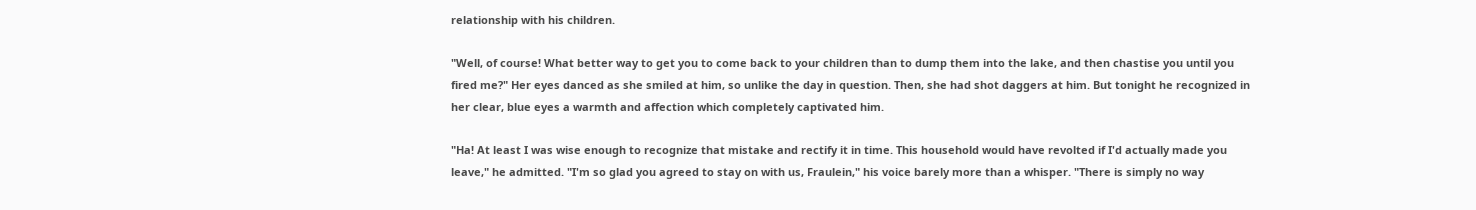relationship with his children.

"Well, of course! What better way to get you to come back to your children than to dump them into the lake, and then chastise you until you fired me?" Her eyes danced as she smiled at him, so unlike the day in question. Then, she had shot daggers at him. But tonight he recognized in her clear, blue eyes a warmth and affection which completely captivated him.

"Ha! At least I was wise enough to recognize that mistake and rectify it in time. This household would have revolted if I'd actually made you leave," he admitted. "I'm so glad you agreed to stay on with us, Fraulein," his voice barely more than a whisper. "There is simply no way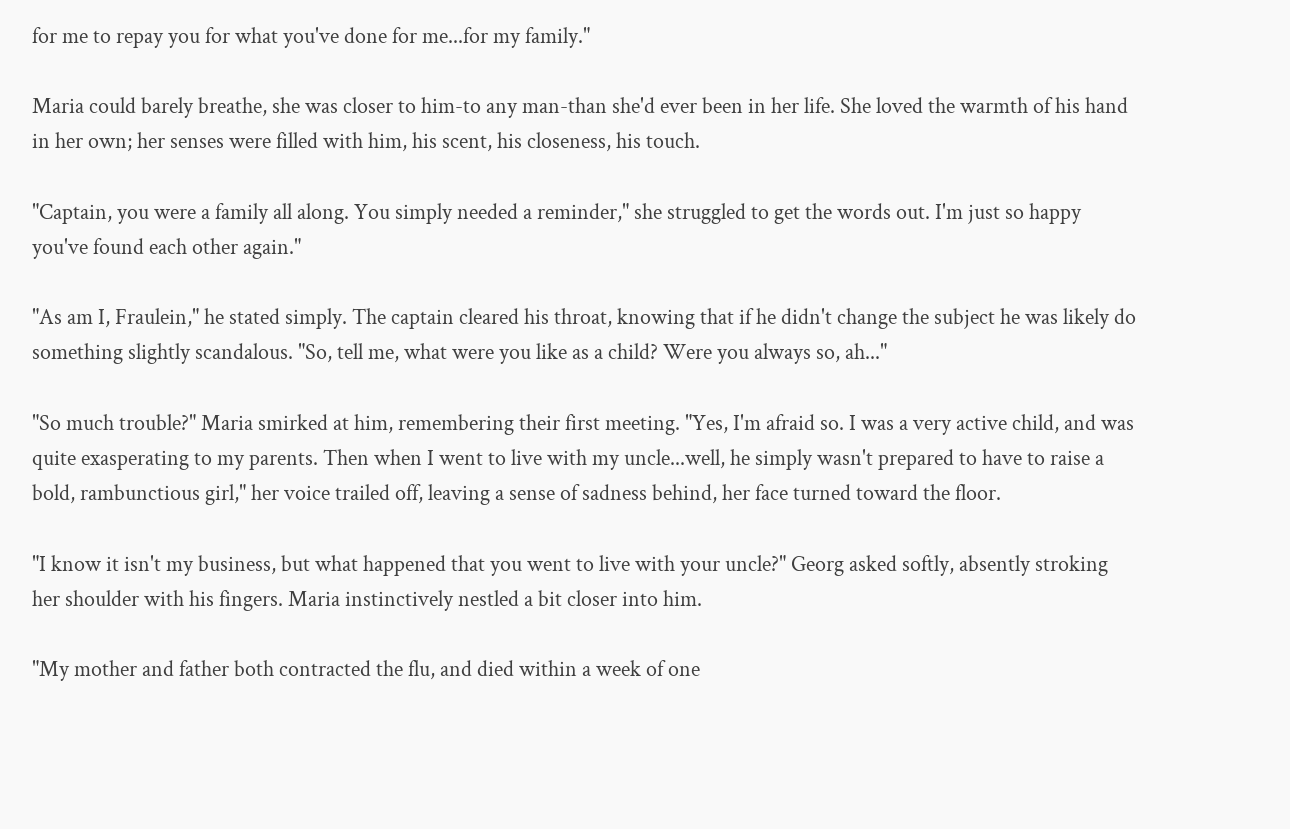for me to repay you for what you've done for me...for my family."

Maria could barely breathe, she was closer to him-to any man-than she'd ever been in her life. She loved the warmth of his hand in her own; her senses were filled with him, his scent, his closeness, his touch.

"Captain, you were a family all along. You simply needed a reminder," she struggled to get the words out. I'm just so happy you've found each other again."

"As am I, Fraulein," he stated simply. The captain cleared his throat, knowing that if he didn't change the subject he was likely do something slightly scandalous. "So, tell me, what were you like as a child? Were you always so, ah..."

"So much trouble?" Maria smirked at him, remembering their first meeting. "Yes, I'm afraid so. I was a very active child, and was quite exasperating to my parents. Then when I went to live with my uncle...well, he simply wasn't prepared to have to raise a bold, rambunctious girl," her voice trailed off, leaving a sense of sadness behind, her face turned toward the floor.

"I know it isn't my business, but what happened that you went to live with your uncle?" Georg asked softly, absently stroking her shoulder with his fingers. Maria instinctively nestled a bit closer into him.

"My mother and father both contracted the flu, and died within a week of one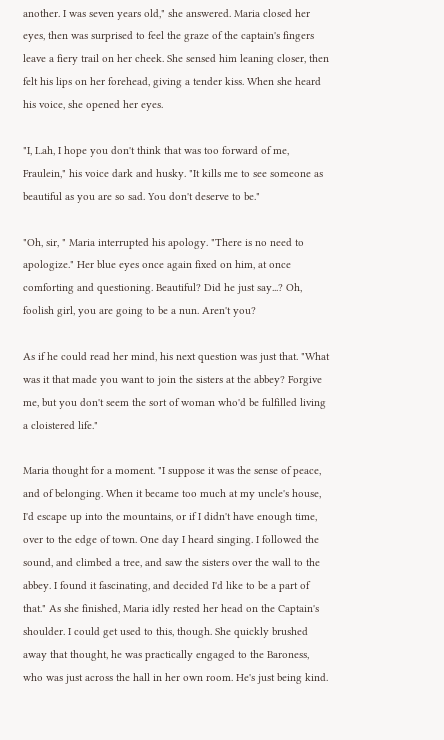another. I was seven years old," she answered. Maria closed her eyes, then was surprised to feel the graze of the captain's fingers leave a fiery trail on her cheek. She sensed him leaning closer, then felt his lips on her forehead, giving a tender kiss. When she heard his voice, she opened her eyes.

"I, I..ah, I hope you don't think that was too forward of me, Fraulein," his voice dark and husky. "It kills me to see someone as beautiful as you are so sad. You don't deserve to be."

"Oh, sir, " Maria interrupted his apology. "There is no need to apologize." Her blue eyes once again fixed on him, at once comforting and questioning. Beautiful? Did he just say...? Oh, foolish girl, you are going to be a nun. Aren't you?

As if he could read her mind, his next question was just that. "What was it that made you want to join the sisters at the abbey? Forgive me, but you don't seem the sort of woman who'd be fulfilled living a cloistered life."

Maria thought for a moment. "I suppose it was the sense of peace, and of belonging. When it became too much at my uncle's house, I'd escape up into the mountains, or if I didn't have enough time, over to the edge of town. One day I heard singing. I followed the sound, and climbed a tree, and saw the sisters over the wall to the abbey. I found it fascinating, and decided I'd like to be a part of that." As she finished, Maria idly rested her head on the Captain's shoulder. I could get used to this, though. She quickly brushed away that thought, he was practically engaged to the Baroness, who was just across the hall in her own room. He's just being kind.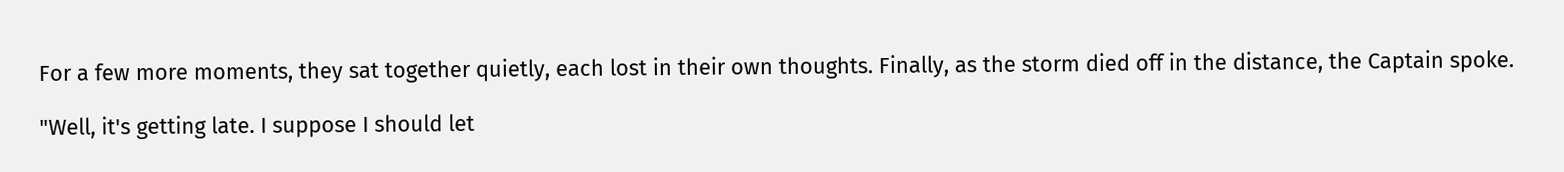For a few more moments, they sat together quietly, each lost in their own thoughts. Finally, as the storm died off in the distance, the Captain spoke.

"Well, it's getting late. I suppose I should let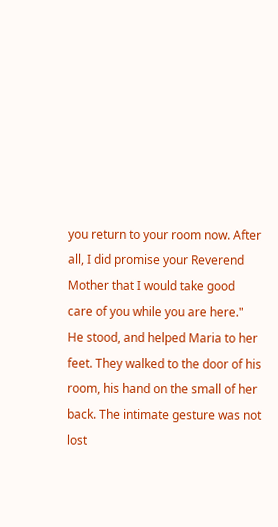you return to your room now. After all, I did promise your Reverend Mother that I would take good care of you while you are here." He stood, and helped Maria to her feet. They walked to the door of his room, his hand on the small of her back. The intimate gesture was not lost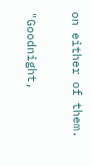on either of them.

"Goodnight,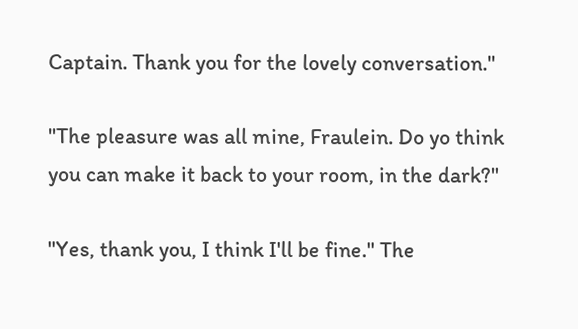Captain. Thank you for the lovely conversation."

"The pleasure was all mine, Fraulein. Do yo think you can make it back to your room, in the dark?"

"Yes, thank you, I think I'll be fine." The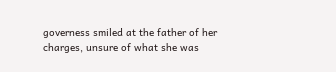governess smiled at the father of her charges, unsure of what she was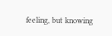feeling, but knowing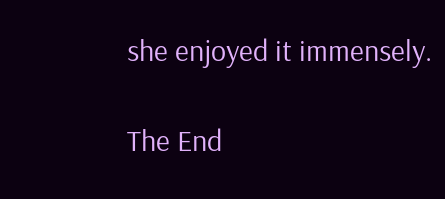she enjoyed it immensely.

The End